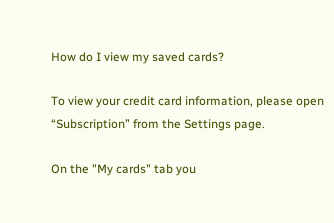How do I view my saved cards?

To view your credit card information, please open “Subscription” from the Settings page.

On the "My cards" tab you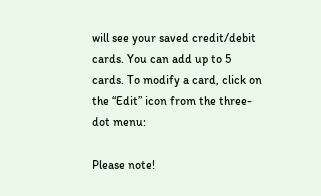will see your saved credit/debit cards. You can add up to 5 cards. To modify a card, click on the “Edit” icon from the three-dot menu:

Please note!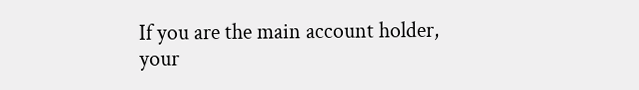If you are the main account holder, your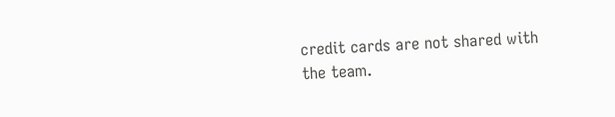credit cards are not shared with the team.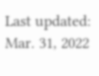Last updated:
Mar. 31, 2022